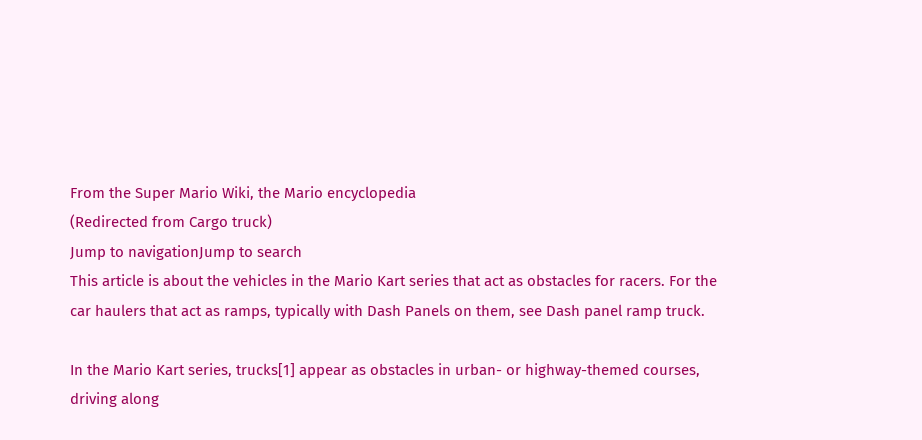From the Super Mario Wiki, the Mario encyclopedia
(Redirected from Cargo truck)
Jump to navigationJump to search
This article is about the vehicles in the Mario Kart series that act as obstacles for racers. For the car haulers that act as ramps, typically with Dash Panels on them, see Dash panel ramp truck.

In the Mario Kart series, trucks[1] appear as obstacles in urban- or highway-themed courses, driving along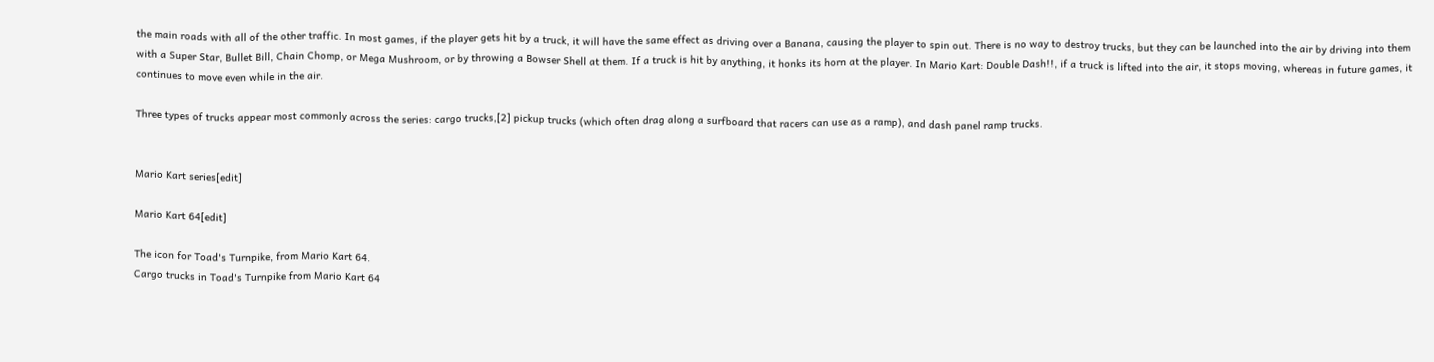the main roads with all of the other traffic. In most games, if the player gets hit by a truck, it will have the same effect as driving over a Banana, causing the player to spin out. There is no way to destroy trucks, but they can be launched into the air by driving into them with a Super Star, Bullet Bill, Chain Chomp, or Mega Mushroom, or by throwing a Bowser Shell at them. If a truck is hit by anything, it honks its horn at the player. In Mario Kart: Double Dash!!, if a truck is lifted into the air, it stops moving, whereas in future games, it continues to move even while in the air.

Three types of trucks appear most commonly across the series: cargo trucks,[2] pickup trucks (which often drag along a surfboard that racers can use as a ramp), and dash panel ramp trucks.


Mario Kart series[edit]

Mario Kart 64[edit]

The icon for Toad's Turnpike, from Mario Kart 64.
Cargo trucks in Toad's Turnpike from Mario Kart 64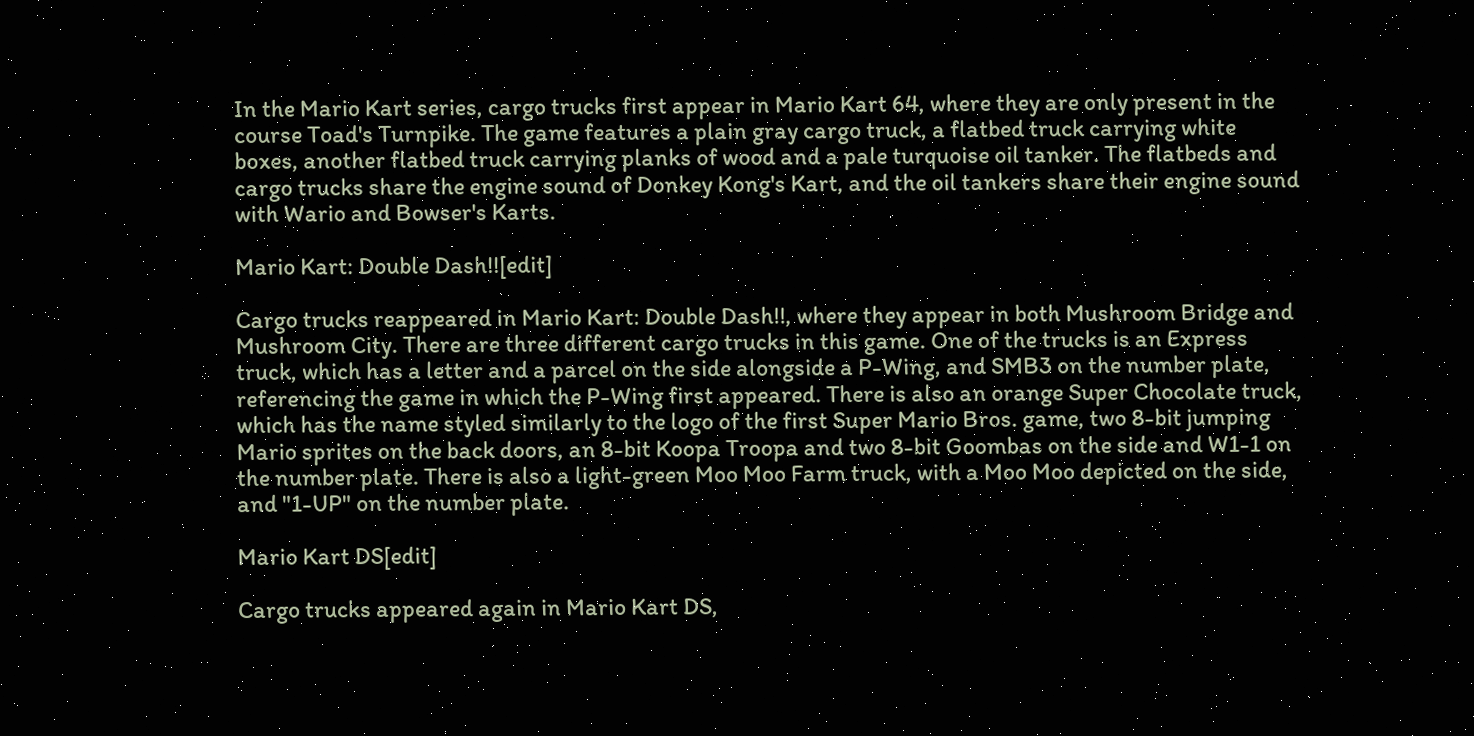In the Mario Kart series, cargo trucks first appear in Mario Kart 64, where they are only present in the course Toad's Turnpike. The game features a plain gray cargo truck, a flatbed truck carrying white boxes, another flatbed truck carrying planks of wood and a pale turquoise oil tanker. The flatbeds and cargo trucks share the engine sound of Donkey Kong's Kart, and the oil tankers share their engine sound with Wario and Bowser's Karts.

Mario Kart: Double Dash!![edit]

Cargo trucks reappeared in Mario Kart: Double Dash!!, where they appear in both Mushroom Bridge and Mushroom City. There are three different cargo trucks in this game. One of the trucks is an Express truck, which has a letter and a parcel on the side alongside a P-Wing, and SMB3 on the number plate, referencing the game in which the P-Wing first appeared. There is also an orange Super Chocolate truck, which has the name styled similarly to the logo of the first Super Mario Bros. game, two 8-bit jumping Mario sprites on the back doors, an 8-bit Koopa Troopa and two 8-bit Goombas on the side and W1-1 on the number plate. There is also a light-green Moo Moo Farm truck, with a Moo Moo depicted on the side, and "1-UP" on the number plate.

Mario Kart DS[edit]

Cargo trucks appeared again in Mario Kart DS,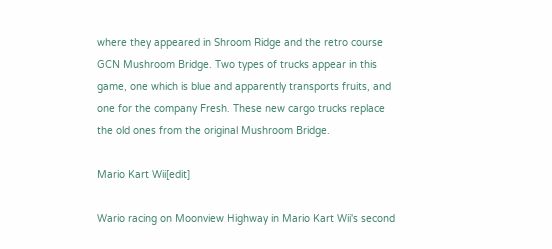where they appeared in Shroom Ridge and the retro course GCN Mushroom Bridge. Two types of trucks appear in this game, one which is blue and apparently transports fruits, and one for the company Fresh. These new cargo trucks replace the old ones from the original Mushroom Bridge.

Mario Kart Wii[edit]

Wario racing on Moonview Highway in Mario Kart Wii's second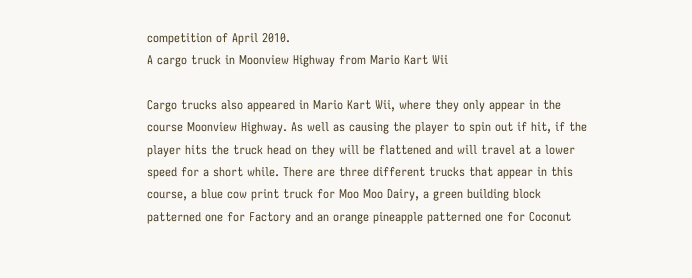competition of April 2010.
A cargo truck in Moonview Highway from Mario Kart Wii

Cargo trucks also appeared in Mario Kart Wii, where they only appear in the course Moonview Highway. As well as causing the player to spin out if hit, if the player hits the truck head on they will be flattened and will travel at a lower speed for a short while. There are three different trucks that appear in this course, a blue cow print truck for Moo Moo Dairy, a green building block patterned one for Factory and an orange pineapple patterned one for Coconut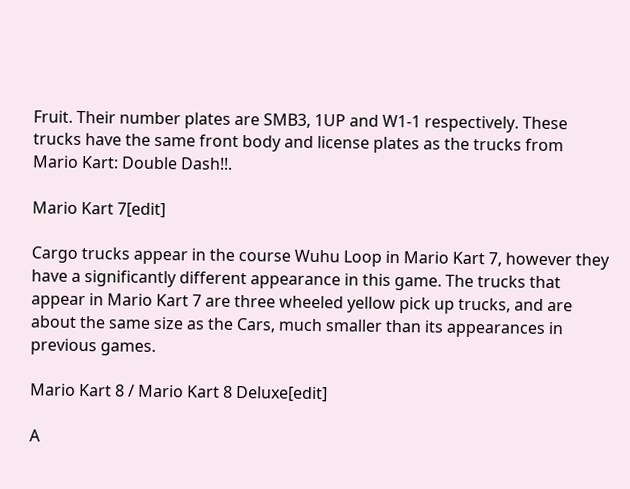Fruit. Their number plates are SMB3, 1UP and W1-1 respectively. These trucks have the same front body and license plates as the trucks from Mario Kart: Double Dash!!.

Mario Kart 7[edit]

Cargo trucks appear in the course Wuhu Loop in Mario Kart 7, however they have a significantly different appearance in this game. The trucks that appear in Mario Kart 7 are three wheeled yellow pick up trucks, and are about the same size as the Cars, much smaller than its appearances in previous games.

Mario Kart 8 / Mario Kart 8 Deluxe[edit]

A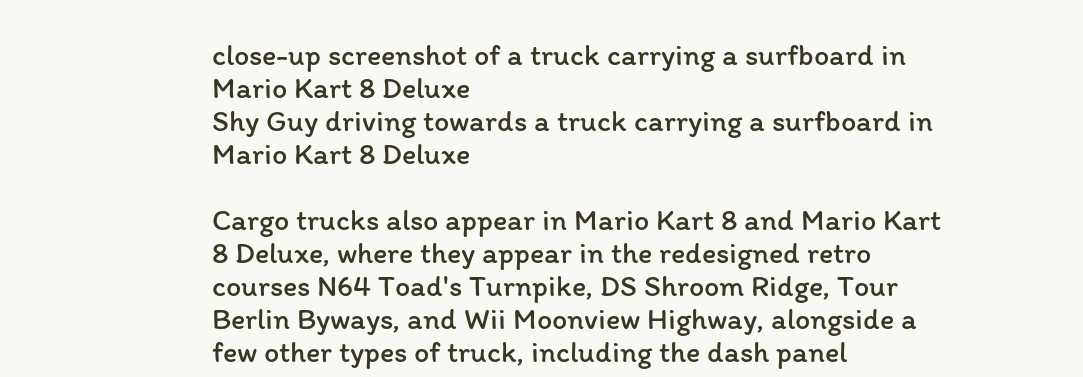close-up screenshot of a truck carrying a surfboard in Mario Kart 8 Deluxe
Shy Guy driving towards a truck carrying a surfboard in Mario Kart 8 Deluxe

Cargo trucks also appear in Mario Kart 8 and Mario Kart 8 Deluxe, where they appear in the redesigned retro courses N64 Toad's Turnpike, DS Shroom Ridge, Tour Berlin Byways, and Wii Moonview Highway, alongside a few other types of truck, including the dash panel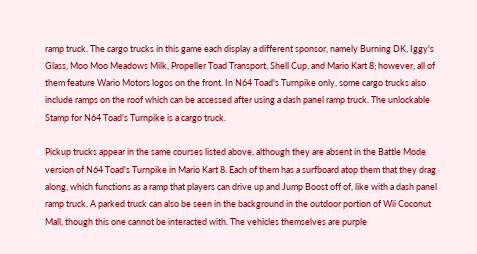ramp truck. The cargo trucks in this game each display a different sponsor, namely Burning DK, Iggy's Glass, Moo Moo Meadows Milk, Propeller Toad Transport, Shell Cup, and Mario Kart 8; however, all of them feature Wario Motors logos on the front. In N64 Toad's Turnpike only, some cargo trucks also include ramps on the roof which can be accessed after using a dash panel ramp truck. The unlockable Stamp for N64 Toad's Turnpike is a cargo truck.

Pickup trucks appear in the same courses listed above, although they are absent in the Battle Mode version of N64 Toad's Turnpike in Mario Kart 8. Each of them has a surfboard atop them that they drag along, which functions as a ramp that players can drive up and Jump Boost off of, like with a dash panel ramp truck. A parked truck can also be seen in the background in the outdoor portion of Wii Coconut Mall, though this one cannot be interacted with. The vehicles themselves are purple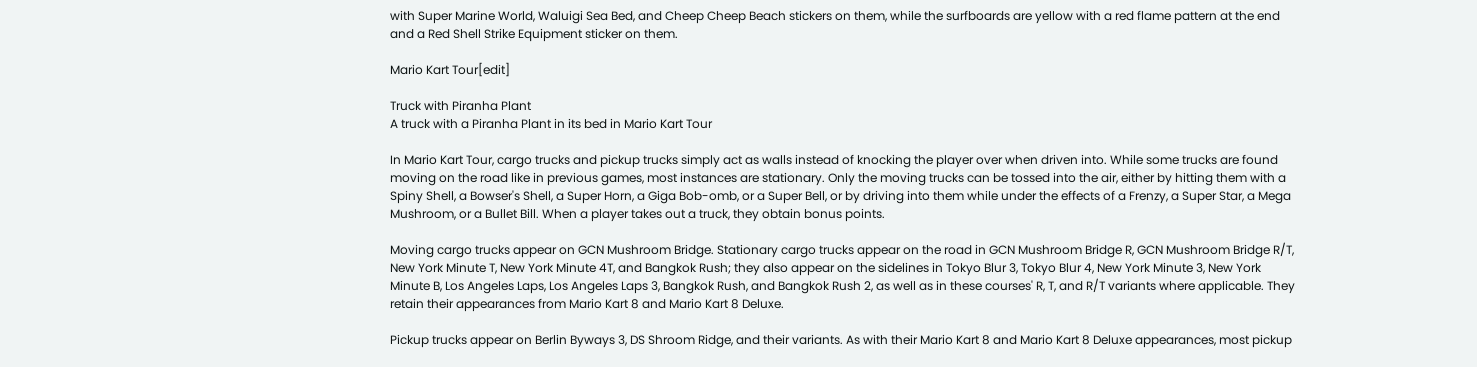with Super Marine World, Waluigi Sea Bed, and Cheep Cheep Beach stickers on them, while the surfboards are yellow with a red flame pattern at the end and a Red Shell Strike Equipment sticker on them.

Mario Kart Tour[edit]

Truck with Piranha Plant
A truck with a Piranha Plant in its bed in Mario Kart Tour

In Mario Kart Tour, cargo trucks and pickup trucks simply act as walls instead of knocking the player over when driven into. While some trucks are found moving on the road like in previous games, most instances are stationary. Only the moving trucks can be tossed into the air, either by hitting them with a Spiny Shell, a Bowser's Shell, a Super Horn, a Giga Bob-omb, or a Super Bell, or by driving into them while under the effects of a Frenzy, a Super Star, a Mega Mushroom, or a Bullet Bill. When a player takes out a truck, they obtain bonus points.

Moving cargo trucks appear on GCN Mushroom Bridge. Stationary cargo trucks appear on the road in GCN Mushroom Bridge R, GCN Mushroom Bridge R/T, New York Minute T, New York Minute 4T, and Bangkok Rush; they also appear on the sidelines in Tokyo Blur 3, Tokyo Blur 4, New York Minute 3, New York Minute B, Los Angeles Laps, Los Angeles Laps 3, Bangkok Rush, and Bangkok Rush 2, as well as in these courses' R, T, and R/T variants where applicable. They retain their appearances from Mario Kart 8 and Mario Kart 8 Deluxe.

Pickup trucks appear on Berlin Byways 3, DS Shroom Ridge, and their variants. As with their Mario Kart 8 and Mario Kart 8 Deluxe appearances, most pickup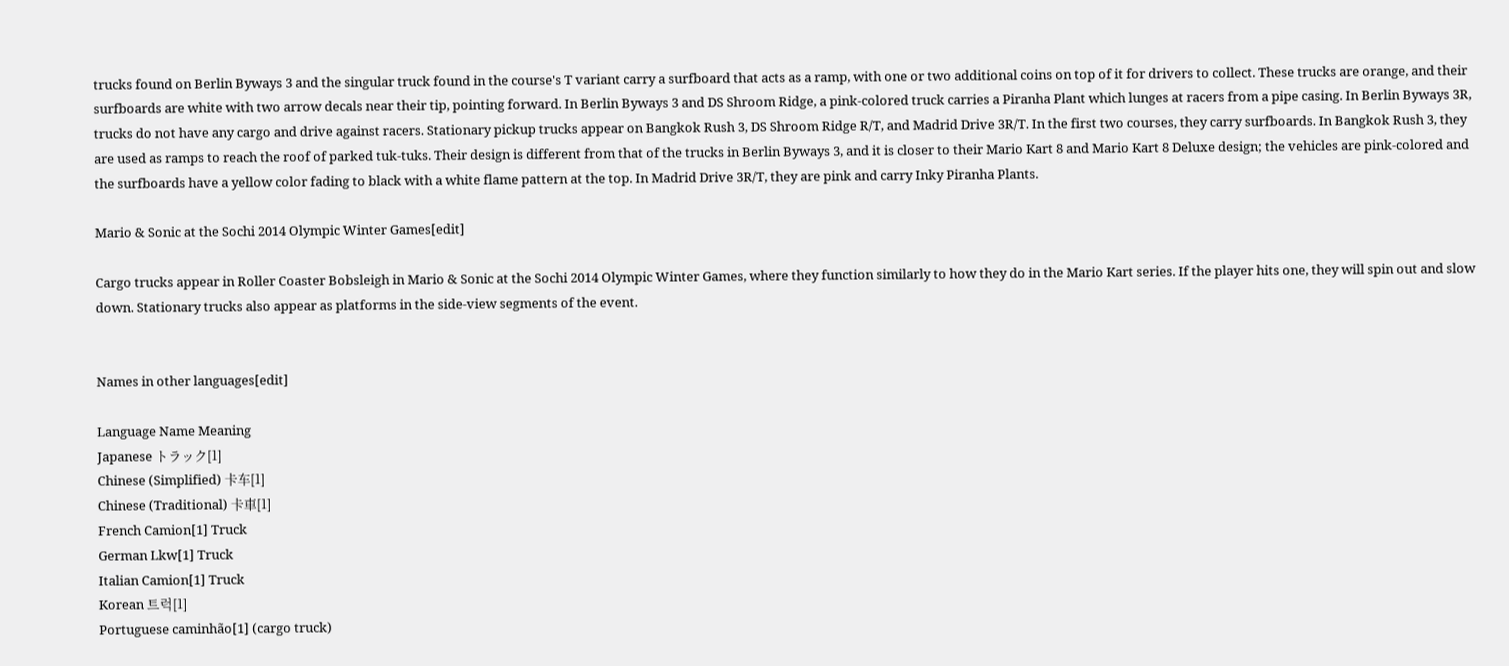trucks found on Berlin Byways 3 and the singular truck found in the course's T variant carry a surfboard that acts as a ramp, with one or two additional coins on top of it for drivers to collect. These trucks are orange, and their surfboards are white with two arrow decals near their tip, pointing forward. In Berlin Byways 3 and DS Shroom Ridge, a pink-colored truck carries a Piranha Plant which lunges at racers from a pipe casing. In Berlin Byways 3R, trucks do not have any cargo and drive against racers. Stationary pickup trucks appear on Bangkok Rush 3, DS Shroom Ridge R/T, and Madrid Drive 3R/T. In the first two courses, they carry surfboards. In Bangkok Rush 3, they are used as ramps to reach the roof of parked tuk-tuks. Their design is different from that of the trucks in Berlin Byways 3, and it is closer to their Mario Kart 8 and Mario Kart 8 Deluxe design; the vehicles are pink-colored and the surfboards have a yellow color fading to black with a white flame pattern at the top. In Madrid Drive 3R/T, they are pink and carry Inky Piranha Plants.

Mario & Sonic at the Sochi 2014 Olympic Winter Games[edit]

Cargo trucks appear in Roller Coaster Bobsleigh in Mario & Sonic at the Sochi 2014 Olympic Winter Games, where they function similarly to how they do in the Mario Kart series. If the player hits one, they will spin out and slow down. Stationary trucks also appear as platforms in the side-view segments of the event.


Names in other languages[edit]

Language Name Meaning
Japanese トラック[1]
Chinese (Simplified) 卡车[1]
Chinese (Traditional) 卡車[1]
French Camion[1] Truck
German Lkw[1] Truck
Italian Camion[1] Truck
Korean 트럭[1]
Portuguese caminhão[1] (cargo truck)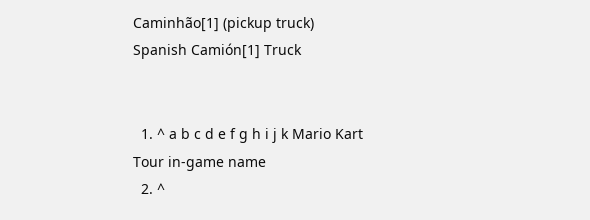Caminhão[1] (pickup truck)
Spanish Camión[1] Truck


  1. ^ a b c d e f g h i j k Mario Kart Tour in-game name
  2. ^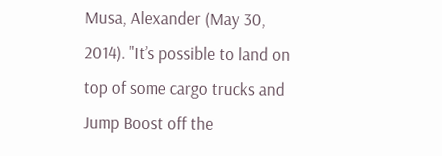Musa, Alexander (May 30, 2014). "It’s possible to land on top of some cargo trucks and Jump Boost off the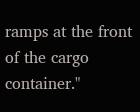ramps at the front of the cargo container."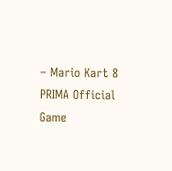– Mario Kart 8 PRIMA Official Game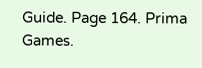Guide. Page 164. Prima Games.